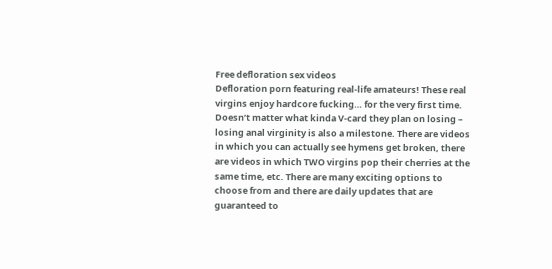Free defloration sex videos
Defloration porn featuring real-life amateurs! These real virgins enjoy hardcore fucking… for the very first time. Doesn’t matter what kinda V-card they plan on losing – losing anal virginity is also a milestone. There are videos in which you can actually see hymens get broken, there are videos in which TWO virgins pop their cherries at the same time, etc. There are many exciting options to choose from and there are daily updates that are guaranteed to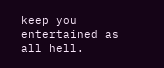keep you entertained as all hell.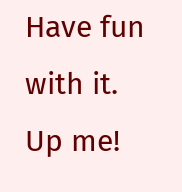Have fun with it.
Up me!